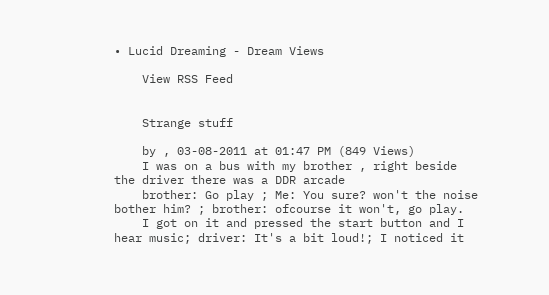• Lucid Dreaming - Dream Views

    View RSS Feed


    Strange stuff

    by , 03-08-2011 at 01:47 PM (849 Views)
    I was on a bus with my brother , right beside the driver there was a DDR arcade
    brother: Go play ; Me: You sure? won't the noise bother him? ; brother: ofcourse it won't, go play.
    I got on it and pressed the start button and I hear music; driver: It's a bit loud!; I noticed it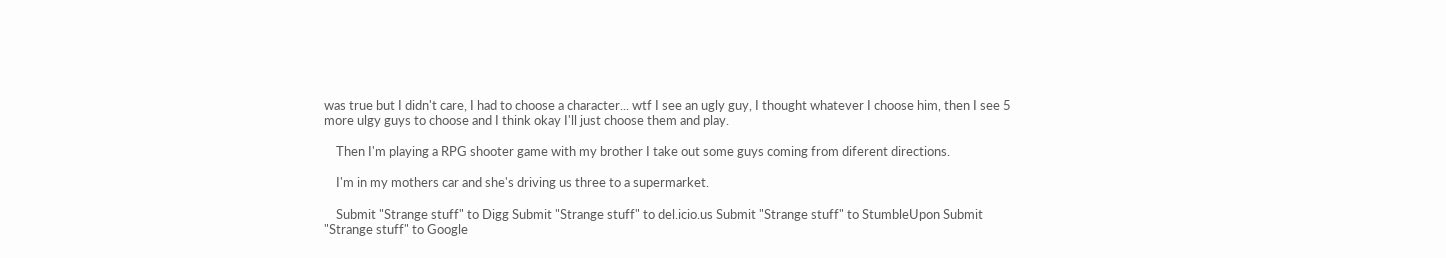was true but I didn't care, I had to choose a character... wtf I see an ugly guy, I thought whatever I choose him, then I see 5 more ulgy guys to choose and I think okay I'll just choose them and play.

    Then I'm playing a RPG shooter game with my brother I take out some guys coming from diferent directions.

    I'm in my mothers car and she's driving us three to a supermarket.

    Submit "Strange stuff" to Digg Submit "Strange stuff" to del.icio.us Submit "Strange stuff" to StumbleUpon Submit "Strange stuff" to Google